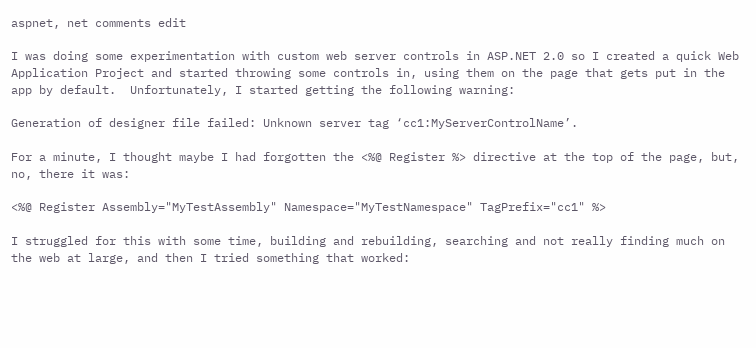aspnet, net comments edit

I was doing some experimentation with custom web server controls in ASP.NET 2.0 so I created a quick Web Application Project and started throwing some controls in, using them on the page that gets put in the app by default.  Unfortunately, I started getting the following warning:

Generation of designer file failed: Unknown server tag ‘cc1:MyServerControlName’.

For a minute, I thought maybe I had forgotten the <%@ Register %> directive at the top of the page, but, no, there it was:

<%@ Register Assembly="MyTestAssembly" Namespace="MyTestNamespace" TagPrefix="cc1" %>

I struggled for this with some time, building and rebuilding, searching and not really finding much on the web at large, and then I tried something that worked: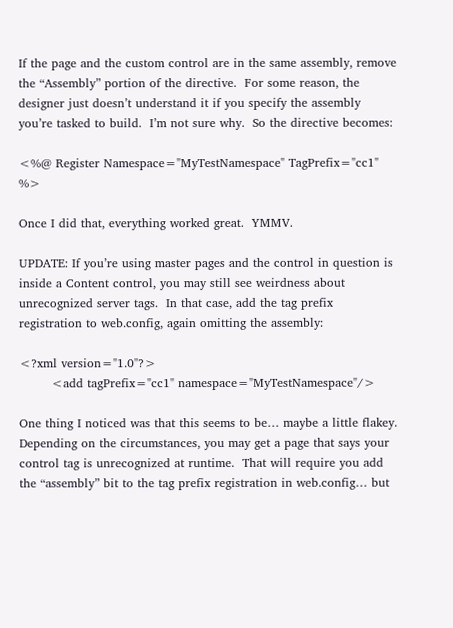If the page and the custom control are in the same assembly, remove the “Assembly” portion of the directive.  For some reason, the designer just doesn’t understand it if you specify the assembly you’re tasked to build.  I’m not sure why.  So the directive becomes:

<%@ Register Namespace="MyTestNamespace" TagPrefix="cc1" %>

Once I did that, everything worked great.  YMMV.

UPDATE: If you’re using master pages and the control in question is inside a Content control, you may still see weirdness about unrecognized server tags.  In that case, add the tag prefix registration to web.config, again omitting the assembly:

<?xml version="1.0"?>
        <add tagPrefix="cc1" namespace="MyTestNamespace"/>

One thing I noticed was that this seems to be… maybe a little flakey.  Depending on the circumstances, you may get a page that says your control tag is unrecognized at runtime.  That will require you add the “assembly” bit to the tag prefix registration in web.config… but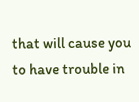that will cause you to have trouble in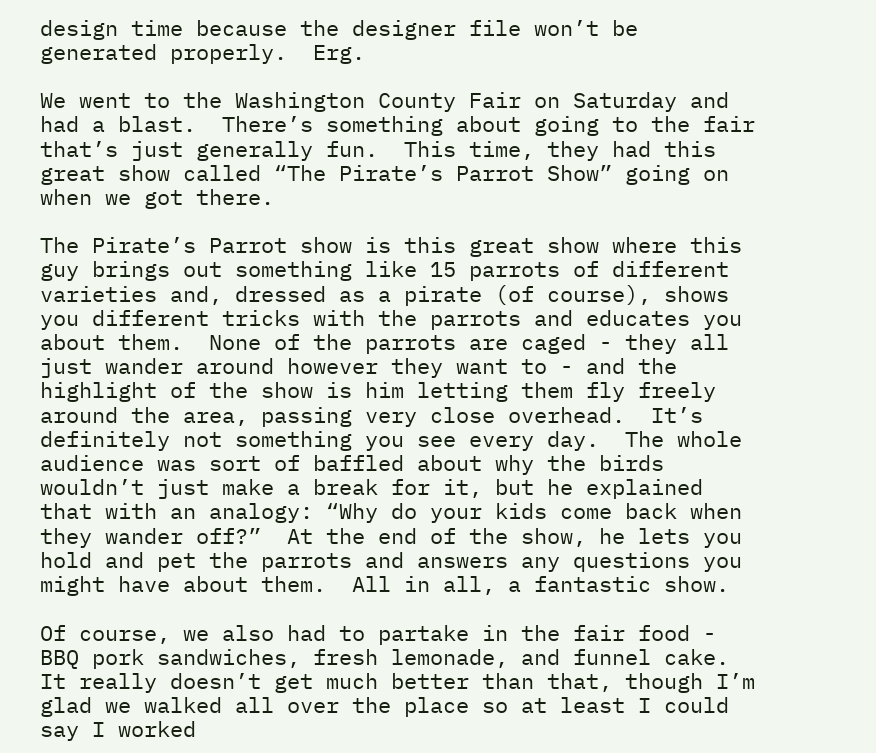design time because the designer file won’t be generated properly.  Erg.

We went to the Washington County Fair on Saturday and had a blast.  There’s something about going to the fair that’s just generally fun.  This time, they had this great show called “The Pirate’s Parrot Show” going on when we got there.

The Pirate’s Parrot show is this great show where this guy brings out something like 15 parrots of different varieties and, dressed as a pirate (of course), shows you different tricks with the parrots and educates you about them.  None of the parrots are caged - they all just wander around however they want to - and the highlight of the show is him letting them fly freely around the area, passing very close overhead.  It’s definitely not something you see every day.  The whole audience was sort of baffled about why the birds wouldn’t just make a break for it, but he explained that with an analogy: “Why do your kids come back when they wander off?”  At the end of the show, he lets you hold and pet the parrots and answers any questions you might have about them.  All in all, a fantastic show.

Of course, we also had to partake in the fair food - BBQ pork sandwiches, fresh lemonade, and funnel cake.  It really doesn’t get much better than that, though I’m glad we walked all over the place so at least I could say I worked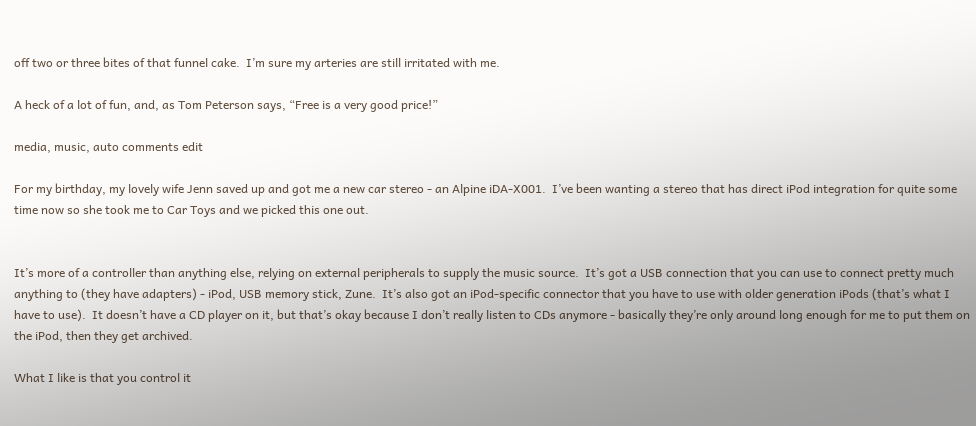off two or three bites of that funnel cake.  I’m sure my arteries are still irritated with me.

A heck of a lot of fun, and, as Tom Peterson says, “Free is a very good price!”

media, music, auto comments edit

For my birthday, my lovely wife Jenn saved up and got me a new car stereo - an Alpine iDA-X001.  I’ve been wanting a stereo that has direct iPod integration for quite some time now so she took me to Car Toys and we picked this one out.


It’s more of a controller than anything else, relying on external peripherals to supply the music source.  It’s got a USB connection that you can use to connect pretty much anything to (they have adapters) - iPod, USB memory stick, Zune.  It’s also got an iPod-specific connector that you have to use with older generation iPods (that’s what I have to use).  It doesn’t have a CD player on it, but that’s okay because I don’t really listen to CDs anymore - basically they’re only around long enough for me to put them on the iPod, then they get archived.

What I like is that you control it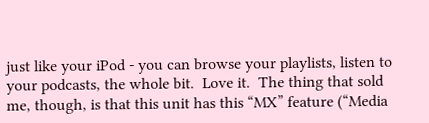just like your iPod - you can browse your playlists, listen to your podcasts, the whole bit.  Love it.  The thing that sold me, though, is that this unit has this “MX” feature (“Media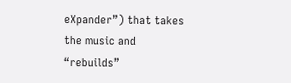eXpander”) that takes the music and “rebuilds”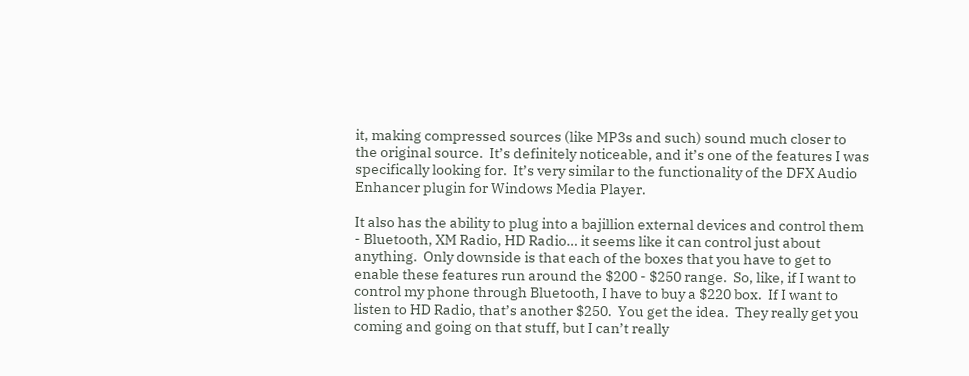it, making compressed sources (like MP3s and such) sound much closer to the original source.  It’s definitely noticeable, and it’s one of the features I was specifically looking for.  It’s very similar to the functionality of the DFX Audio Enhancer plugin for Windows Media Player.

It also has the ability to plug into a bajillion external devices and control them - Bluetooth, XM Radio, HD Radio… it seems like it can control just about anything.  Only downside is that each of the boxes that you have to get to enable these features run around the $200 - $250 range.  So, like, if I want to control my phone through Bluetooth, I have to buy a $220 box.  If I want to listen to HD Radio, that’s another $250.  You get the idea.  They really get you coming and going on that stuff, but I can’t really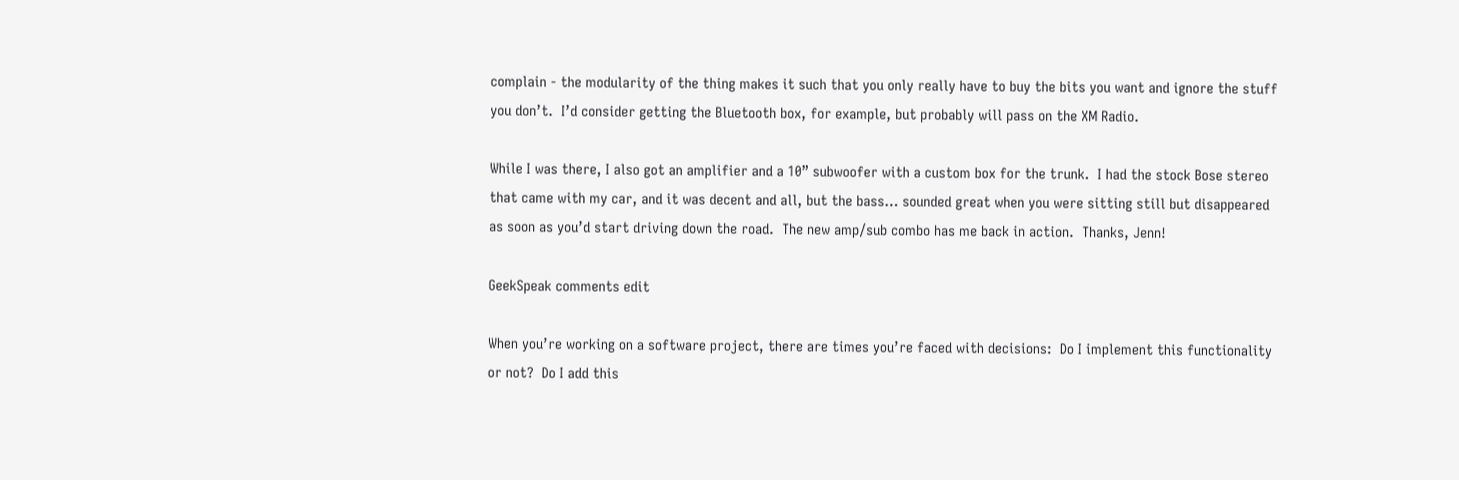complain - the modularity of the thing makes it such that you only really have to buy the bits you want and ignore the stuff you don’t.  I’d consider getting the Bluetooth box, for example, but probably will pass on the XM Radio.

While I was there, I also got an amplifier and a 10” subwoofer with a custom box for the trunk.  I had the stock Bose stereo that came with my car, and it was decent and all, but the bass… sounded great when you were sitting still but disappeared as soon as you’d start driving down the road.  The new amp/sub combo has me back in action.  Thanks, Jenn!

GeekSpeak comments edit

When you’re working on a software project, there are times you’re faced with decisions:  Do I implement this functionality or not?  Do I add this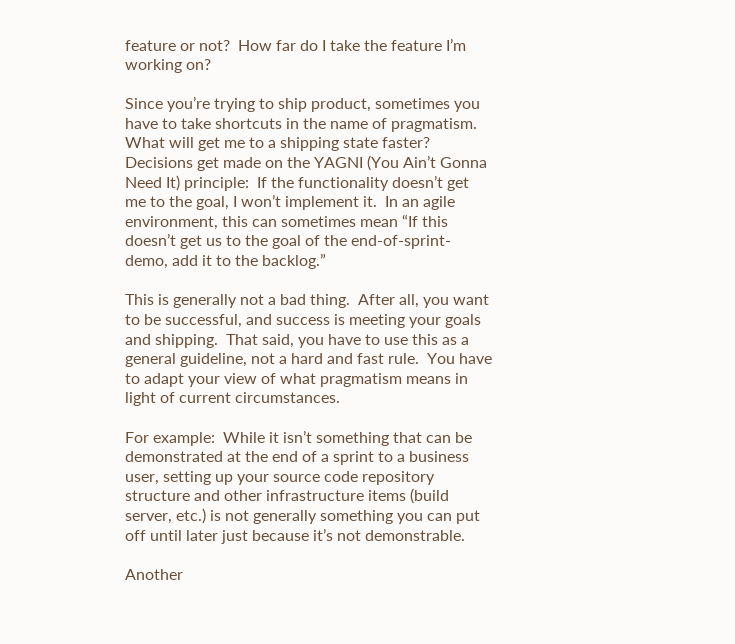feature or not?  How far do I take the feature I’m working on?

Since you’re trying to ship product, sometimes you have to take shortcuts in the name of pragmatism.  What will get me to a shipping state faster?  Decisions get made on the YAGNI (You Ain’t Gonna Need It) principle:  If the functionality doesn’t get me to the goal, I won’t implement it.  In an agile environment, this can sometimes mean “If this doesn’t get us to the goal of the end-of-sprint-demo, add it to the backlog.”

This is generally not a bad thing.  After all, you want to be successful, and success is meeting your goals and shipping.  That said, you have to use this as a general guideline, not a hard and fast rule.  You have to adapt your view of what pragmatism means in light of current circumstances.

For example:  While it isn’t something that can be demonstrated at the end of a sprint to a business user, setting up your source code repository structure and other infrastructure items (build server, etc.) is not generally something you can put off until later just because it’s not demonstrable.

Another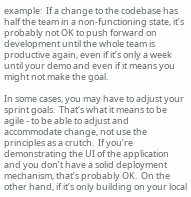example:  If a change to the codebase has half the team in a non-functioning state, it’s probably not OK to push forward on development until the whole team is productive again, even if it’s only a week until your demo and even if it means you might not make the goal.

In some cases, you may have to adjust your sprint goals.  That’s what it means to be agile - to be able to adjust and accommodate change, not use the principles as a crutch.  If you’re demonstrating the UI of the application and you don’t have a solid deployment mechanism, that’s probably OK.  On the other hand, if it’s only building on your local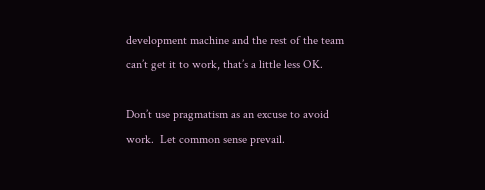development machine and the rest of the team can’t get it to work, that’s a little less OK.

Don’t use pragmatism as an excuse to avoid work.  Let common sense prevail.